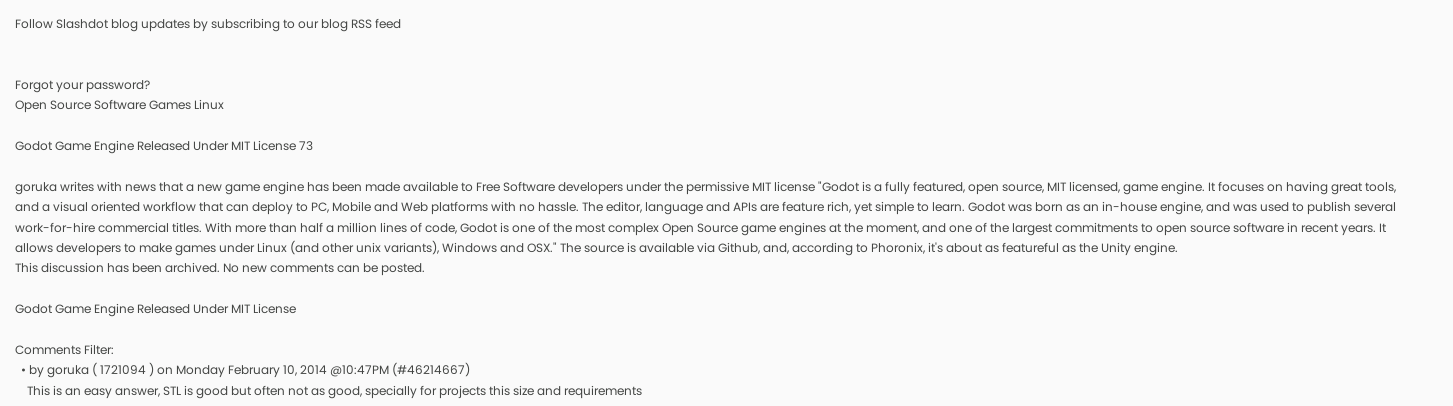Follow Slashdot blog updates by subscribing to our blog RSS feed


Forgot your password?
Open Source Software Games Linux

Godot Game Engine Released Under MIT License 73

goruka writes with news that a new game engine has been made available to Free Software developers under the permissive MIT license "Godot is a fully featured, open source, MIT licensed, game engine. It focuses on having great tools, and a visual oriented workflow that can deploy to PC, Mobile and Web platforms with no hassle. The editor, language and APIs are feature rich, yet simple to learn. Godot was born as an in-house engine, and was used to publish several work-for-hire commercial titles. With more than half a million lines of code, Godot is one of the most complex Open Source game engines at the moment, and one of the largest commitments to open source software in recent years. It allows developers to make games under Linux (and other unix variants), Windows and OSX." The source is available via Github, and, according to Phoronix, it's about as featureful as the Unity engine.
This discussion has been archived. No new comments can be posted.

Godot Game Engine Released Under MIT License

Comments Filter:
  • by goruka ( 1721094 ) on Monday February 10, 2014 @10:47PM (#46214667)
    This is an easy answer, STL is good but often not as good, specially for projects this size and requirements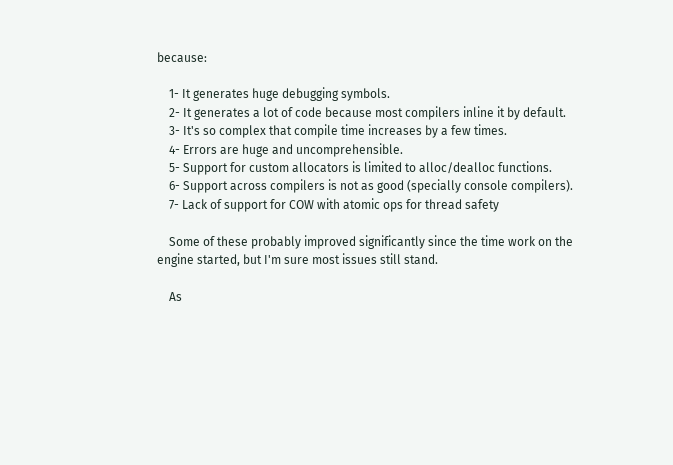because:

    1- It generates huge debugging symbols.
    2- It generates a lot of code because most compilers inline it by default.
    3- It's so complex that compile time increases by a few times.
    4- Errors are huge and uncomprehensible.
    5- Support for custom allocators is limited to alloc/dealloc functions.
    6- Support across compilers is not as good (specially console compilers).
    7- Lack of support for COW with atomic ops for thread safety

    Some of these probably improved significantly since the time work on the engine started, but I'm sure most issues still stand.

    As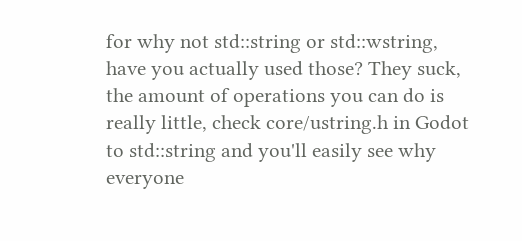for why not std::string or std::wstring, have you actually used those? They suck, the amount of operations you can do is really little, check core/ustring.h in Godot to std::string and you'll easily see why everyone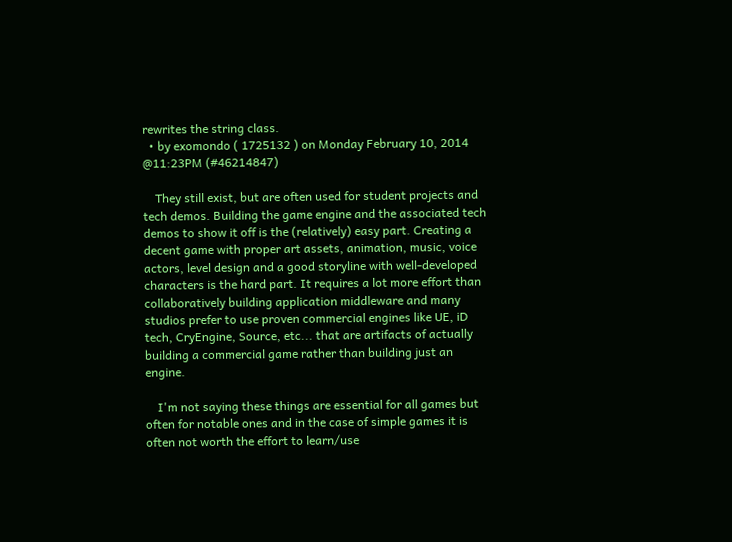rewrites the string class.
  • by exomondo ( 1725132 ) on Monday February 10, 2014 @11:23PM (#46214847)

    They still exist, but are often used for student projects and tech demos. Building the game engine and the associated tech demos to show it off is the (relatively) easy part. Creating a decent game with proper art assets, animation, music, voice actors, level design and a good storyline with well-developed characters is the hard part. It requires a lot more effort than collaboratively building application middleware and many studios prefer to use proven commercial engines like UE, iD tech, CryEngine, Source, etc... that are artifacts of actually building a commercial game rather than building just an engine.

    I'm not saying these things are essential for all games but often for notable ones and in the case of simple games it is often not worth the effort to learn/use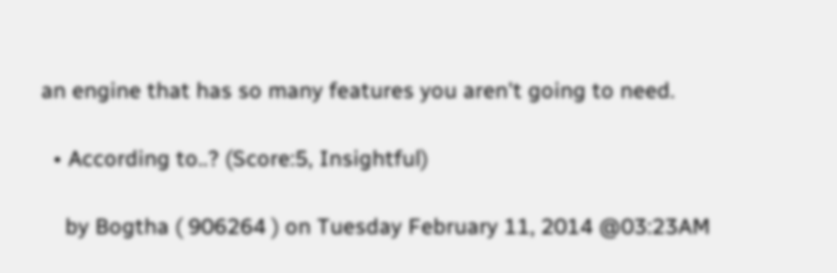an engine that has so many features you aren't going to need.

  • According to..? (Score:5, Insightful)

    by Bogtha ( 906264 ) on Tuesday February 11, 2014 @03:23AM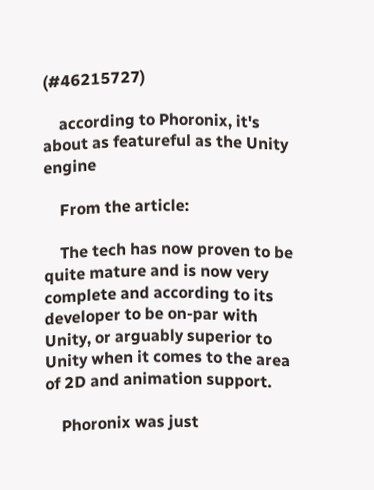(#46215727)

    according to Phoronix, it's about as featureful as the Unity engine

    From the article:

    The tech has now proven to be quite mature and is now very complete and according to its developer to be on-par with Unity, or arguably superior to Unity when it comes to the area of 2D and animation support.

    Phoronix was just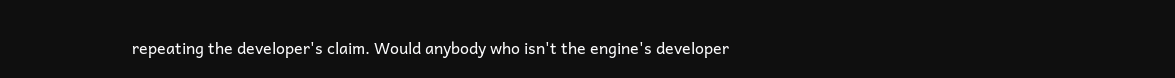repeating the developer's claim. Would anybody who isn't the engine's developer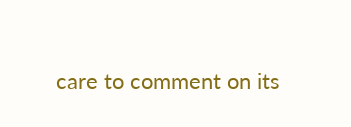care to comment on its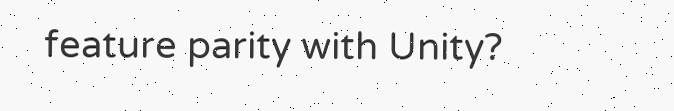feature parity with Unity?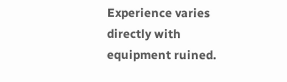Experience varies directly with equipment ruined.